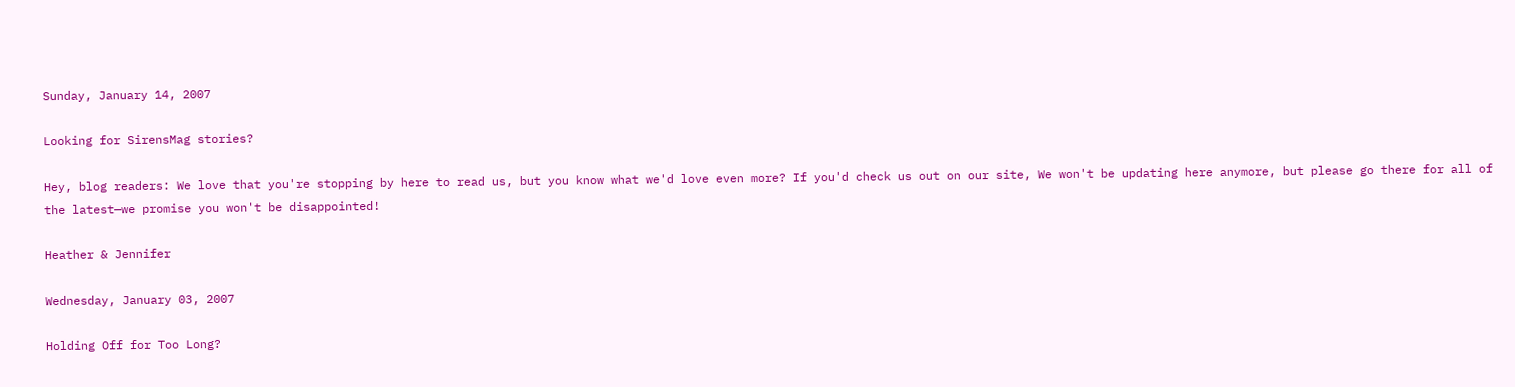Sunday, January 14, 2007

Looking for SirensMag stories?

Hey, blog readers: We love that you're stopping by here to read us, but you know what we'd love even more? If you'd check us out on our site, We won't be updating here anymore, but please go there for all of the latest—we promise you won't be disappointed!

Heather & Jennifer

Wednesday, January 03, 2007

Holding Off for Too Long?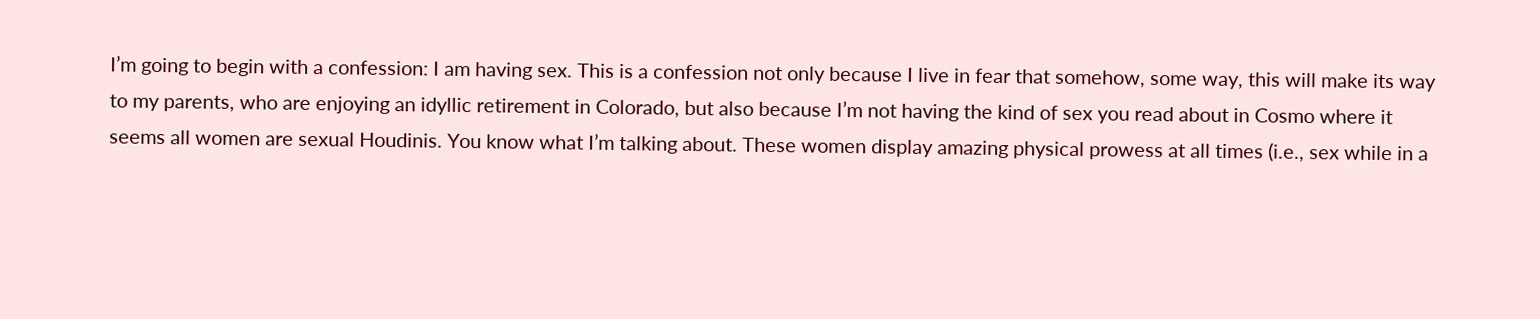I’m going to begin with a confession: I am having sex. This is a confession not only because I live in fear that somehow, some way, this will make its way to my parents, who are enjoying an idyllic retirement in Colorado, but also because I’m not having the kind of sex you read about in Cosmo where it seems all women are sexual Houdinis. You know what I’m talking about. These women display amazing physical prowess at all times (i.e., sex while in a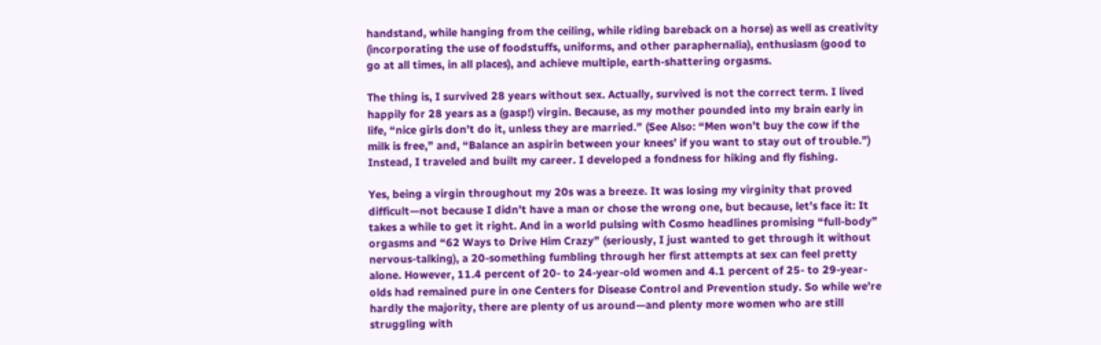handstand, while hanging from the ceiling, while riding bareback on a horse) as well as creativity (incorporating the use of foodstuffs, uniforms, and other paraphernalia), enthusiasm (good to go at all times, in all places), and achieve multiple, earth-shattering orgasms.

The thing is, I survived 28 years without sex. Actually, survived is not the correct term. I lived happily for 28 years as a (gasp!) virgin. Because, as my mother pounded into my brain early in life, “nice girls don’t do it, unless they are married.” (See Also: “Men won’t buy the cow if the milk is free,” and, “Balance an aspirin between your knees’ if you want to stay out of trouble.”) Instead, I traveled and built my career. I developed a fondness for hiking and fly fishing.

Yes, being a virgin throughout my 20s was a breeze. It was losing my virginity that proved difficult—not because I didn’t have a man or chose the wrong one, but because, let’s face it: It takes a while to get it right. And in a world pulsing with Cosmo headlines promising “full-body” orgasms and “62 Ways to Drive Him Crazy” (seriously, I just wanted to get through it without nervous-talking), a 20-something fumbling through her first attempts at sex can feel pretty alone. However, 11.4 percent of 20- to 24-year-old women and 4.1 percent of 25- to 29-year-olds had remained pure in one Centers for Disease Control and Prevention study. So while we’re hardly the majority, there are plenty of us around—and plenty more women who are still struggling with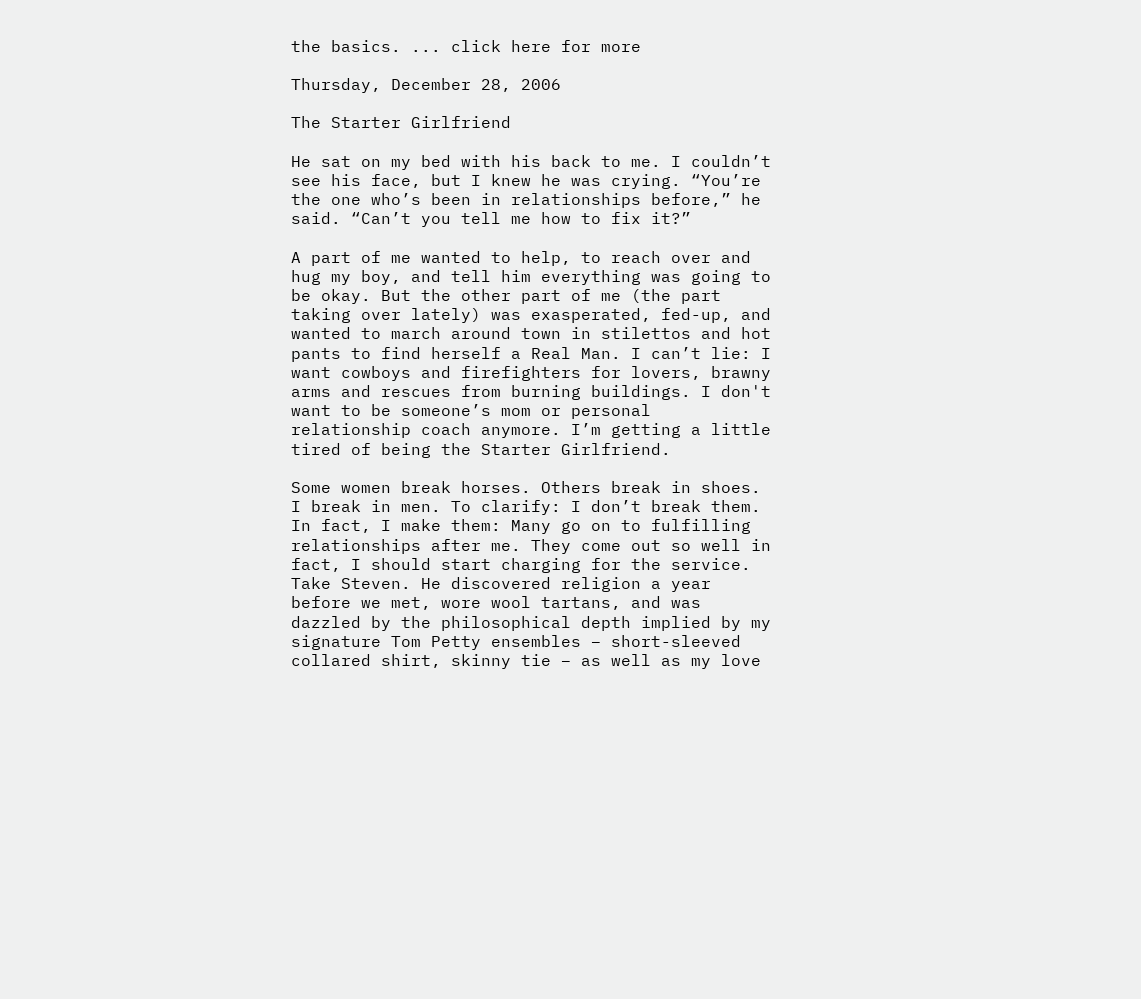the basics. ... click here for more

Thursday, December 28, 2006

The Starter Girlfriend

He sat on my bed with his back to me. I couldn’t see his face, but I knew he was crying. “You’re the one who’s been in relationships before,” he said. “Can’t you tell me how to fix it?”

A part of me wanted to help, to reach over and hug my boy, and tell him everything was going to be okay. But the other part of me (the part taking over lately) was exasperated, fed-up, and wanted to march around town in stilettos and hot pants to find herself a Real Man. I can’t lie: I want cowboys and firefighters for lovers, brawny arms and rescues from burning buildings. I don't want to be someone’s mom or personal relationship coach anymore. I’m getting a little tired of being the Starter Girlfriend.

Some women break horses. Others break in shoes. I break in men. To clarify: I don’t break them. In fact, I make them: Many go on to fulfilling relationships after me. They come out so well in fact, I should start charging for the service. Take Steven. He discovered religion a year before we met, wore wool tartans, and was dazzled by the philosophical depth implied by my signature Tom Petty ensembles – short-sleeved collared shirt, skinny tie – as well as my love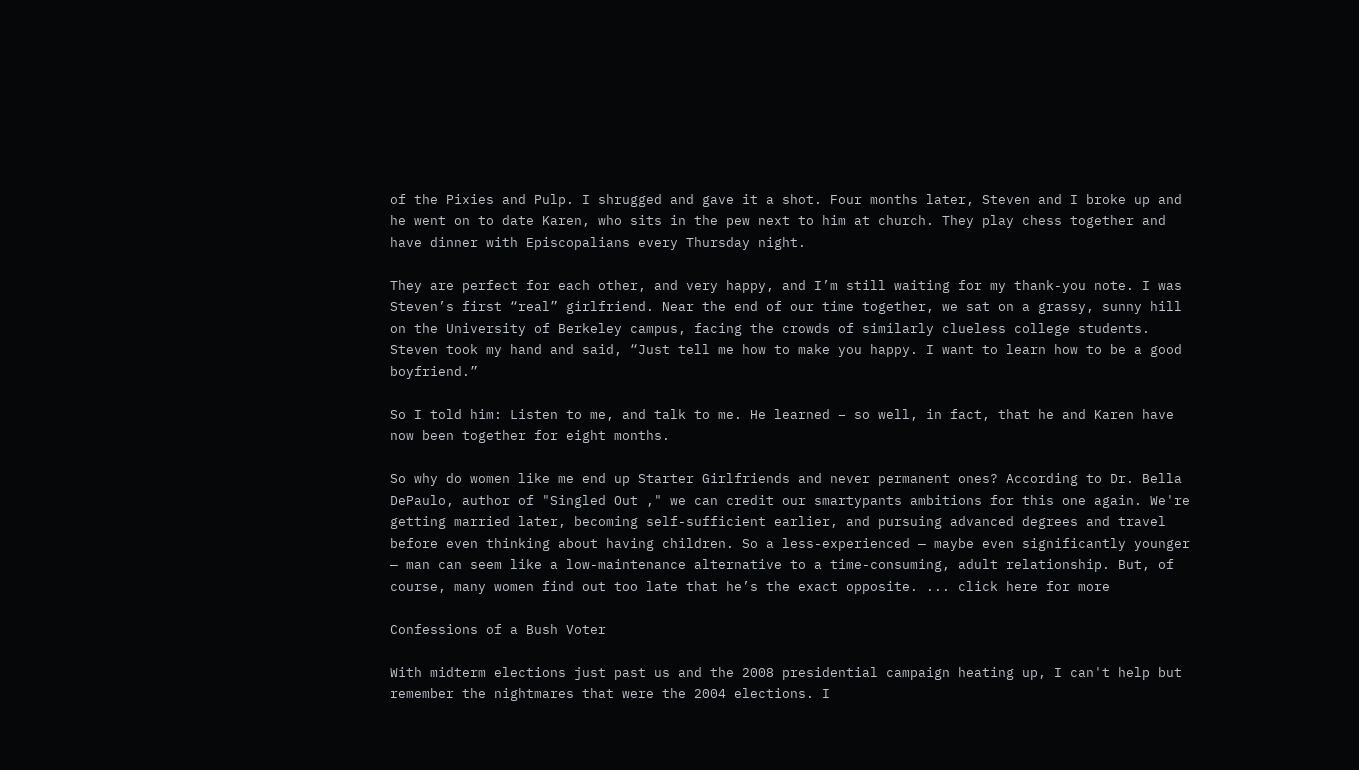of the Pixies and Pulp. I shrugged and gave it a shot. Four months later, Steven and I broke up and he went on to date Karen, who sits in the pew next to him at church. They play chess together and have dinner with Episcopalians every Thursday night.

They are perfect for each other, and very happy, and I’m still waiting for my thank-you note. I was Steven’s first “real” girlfriend. Near the end of our time together, we sat on a grassy, sunny hill on the University of Berkeley campus, facing the crowds of similarly clueless college students. Steven took my hand and said, “Just tell me how to make you happy. I want to learn how to be a good boyfriend.”

So I told him: Listen to me, and talk to me. He learned – so well, in fact, that he and Karen have now been together for eight months.

So why do women like me end up Starter Girlfriends and never permanent ones? According to Dr. Bella DePaulo, author of "Singled Out ," we can credit our smartypants ambitions for this one again. We're getting married later, becoming self-sufficient earlier, and pursuing advanced degrees and travel before even thinking about having children. So a less-experienced — maybe even significantly younger — man can seem like a low-maintenance alternative to a time-consuming, adult relationship. But, of course, many women find out too late that he’s the exact opposite. ... click here for more

Confessions of a Bush Voter

With midterm elections just past us and the 2008 presidential campaign heating up, I can't help but remember the nightmares that were the 2004 elections. I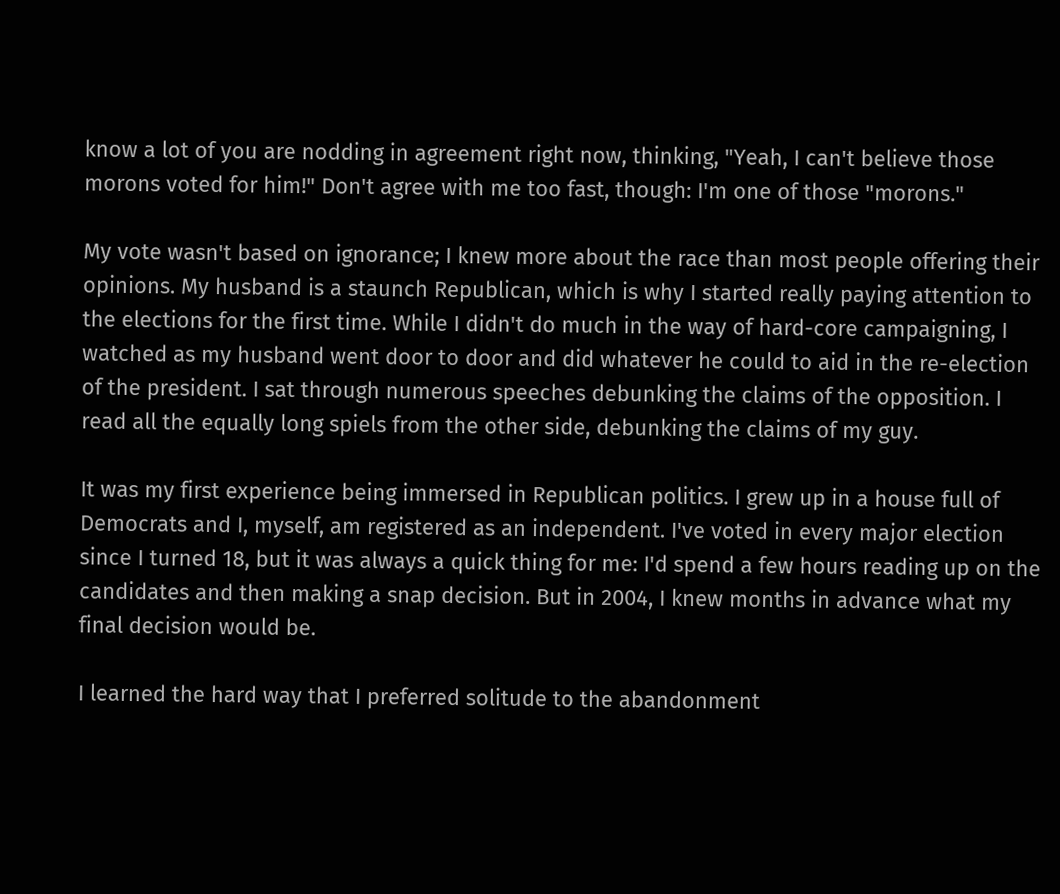know a lot of you are nodding in agreement right now, thinking, "Yeah, I can't believe those morons voted for him!" Don't agree with me too fast, though: I'm one of those "morons."

My vote wasn't based on ignorance; I knew more about the race than most people offering their opinions. My husband is a staunch Republican, which is why I started really paying attention to the elections for the first time. While I didn't do much in the way of hard-core campaigning, I watched as my husband went door to door and did whatever he could to aid in the re-election of the president. I sat through numerous speeches debunking the claims of the opposition. I read all the equally long spiels from the other side, debunking the claims of my guy.

It was my first experience being immersed in Republican politics. I grew up in a house full of Democrats and I, myself, am registered as an independent. I've voted in every major election since I turned 18, but it was always a quick thing for me: I'd spend a few hours reading up on the candidates and then making a snap decision. But in 2004, I knew months in advance what my final decision would be.

I learned the hard way that I preferred solitude to the abandonment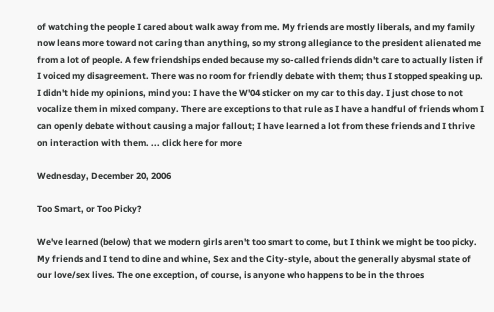of watching the people I cared about walk away from me. My friends are mostly liberals, and my family now leans more toward not caring than anything, so my strong allegiance to the president alienated me from a lot of people. A few friendships ended because my so-called friends didn't care to actually listen if I voiced my disagreement. There was no room for friendly debate with them; thus I stopped speaking up. I didn't hide my opinions, mind you: I have the W'04 sticker on my car to this day. I just chose to not vocalize them in mixed company. There are exceptions to that rule as I have a handful of friends whom I can openly debate without causing a major fallout; I have learned a lot from these friends and I thrive on interaction with them. ... click here for more

Wednesday, December 20, 2006

Too Smart, or Too Picky?

We've learned (below) that we modern girls aren't too smart to come, but I think we might be too picky. My friends and I tend to dine and whine, Sex and the City-style, about the generally abysmal state of our love/sex lives. The one exception, of course, is anyone who happens to be in the throes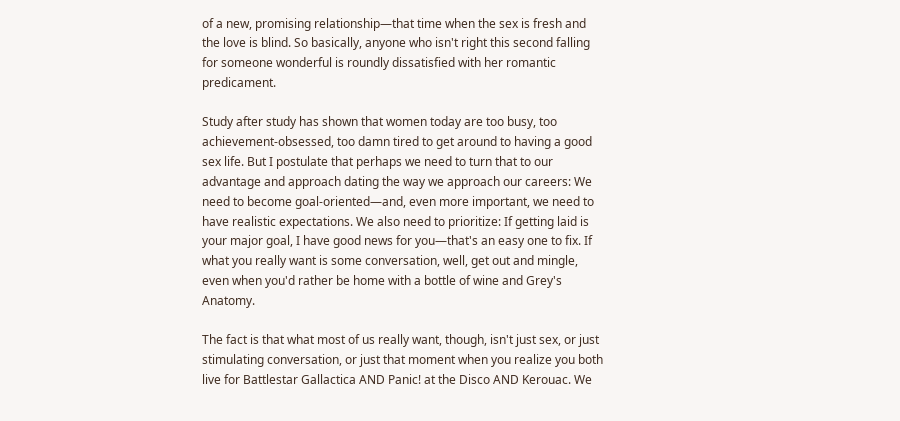of a new, promising relationship—that time when the sex is fresh and the love is blind. So basically, anyone who isn't right this second falling for someone wonderful is roundly dissatisfied with her romantic predicament.

Study after study has shown that women today are too busy, too achievement-obsessed, too damn tired to get around to having a good sex life. But I postulate that perhaps we need to turn that to our advantage and approach dating the way we approach our careers: We need to become goal-oriented—and, even more important, we need to have realistic expectations. We also need to prioritize: If getting laid is your major goal, I have good news for you—that's an easy one to fix. If what you really want is some conversation, well, get out and mingle, even when you'd rather be home with a bottle of wine and Grey's Anatomy.

The fact is that what most of us really want, though, isn't just sex, or just stimulating conversation, or just that moment when you realize you both live for Battlestar Gallactica AND Panic! at the Disco AND Kerouac. We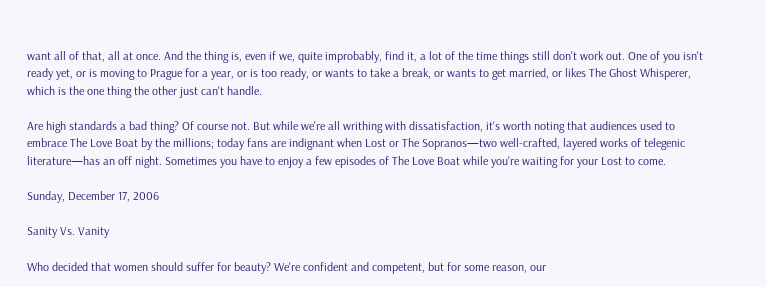want all of that, all at once. And the thing is, even if we, quite improbably, find it, a lot of the time things still don't work out. One of you isn't ready yet, or is moving to Prague for a year, or is too ready, or wants to take a break, or wants to get married, or likes The Ghost Whisperer, which is the one thing the other just can't handle.

Are high standards a bad thing? Of course not. But while we're all writhing with dissatisfaction, it's worth noting that audiences used to embrace The Love Boat by the millions; today fans are indignant when Lost or The Sopranos—two well-crafted, layered works of telegenic literature—has an off night. Sometimes you have to enjoy a few episodes of The Love Boat while you're waiting for your Lost to come.

Sunday, December 17, 2006

Sanity Vs. Vanity

Who decided that women should suffer for beauty? We're confident and competent, but for some reason, our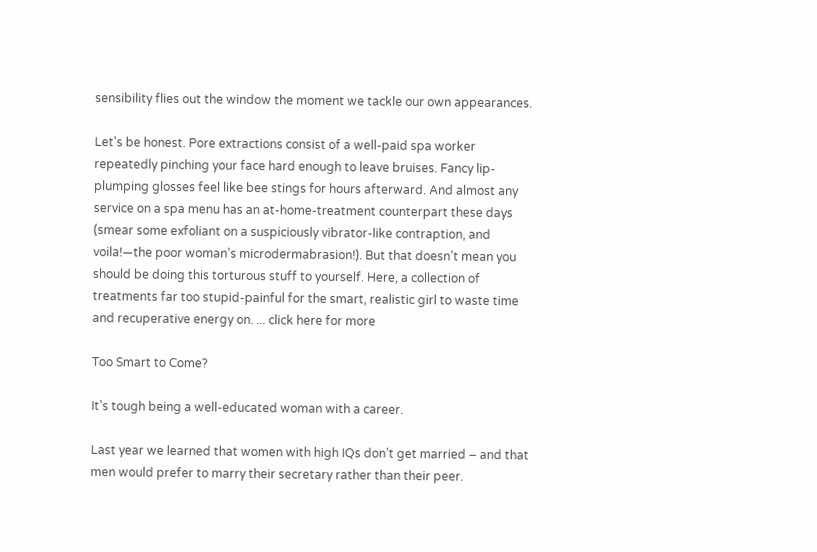sensibility flies out the window the moment we tackle our own appearances.

Let's be honest. Pore extractions consist of a well-paid spa worker repeatedly pinching your face hard enough to leave bruises. Fancy lip-plumping glosses feel like bee stings for hours afterward. And almost any service on a spa menu has an at-home-treatment counterpart these days (smear some exfoliant on a suspiciously vibrator-like contraption, and voila!—the poor woman’s microdermabrasion!). But that doesn’t mean you should be doing this torturous stuff to yourself. Here, a collection of treatments far too stupid-painful for the smart, realistic girl to waste time and recuperative energy on. ... click here for more

Too Smart to Come?

It’s tough being a well-educated woman with a career.

Last year we learned that women with high IQs don’t get married – and that men would prefer to marry their secretary rather than their peer.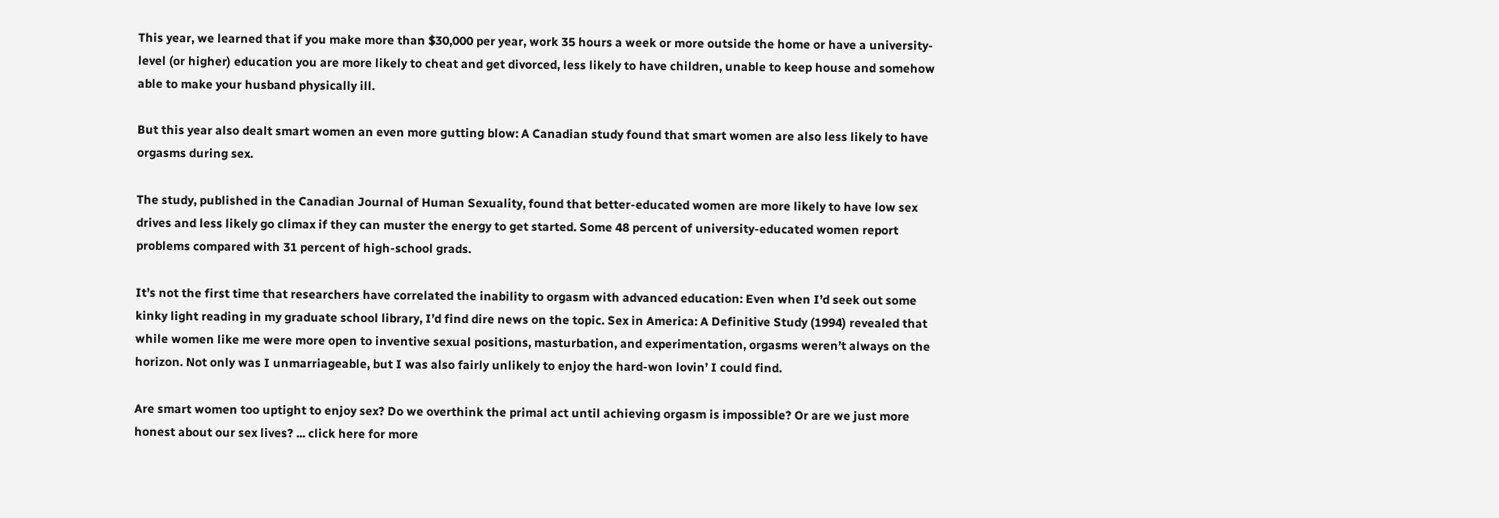This year, we learned that if you make more than $30,000 per year, work 35 hours a week or more outside the home or have a university-level (or higher) education you are more likely to cheat and get divorced, less likely to have children, unable to keep house and somehow able to make your husband physically ill.

But this year also dealt smart women an even more gutting blow: A Canadian study found that smart women are also less likely to have orgasms during sex.

The study, published in the Canadian Journal of Human Sexuality, found that better-educated women are more likely to have low sex drives and less likely go climax if they can muster the energy to get started. Some 48 percent of university-educated women report problems compared with 31 percent of high-school grads.

It’s not the first time that researchers have correlated the inability to orgasm with advanced education: Even when I’d seek out some kinky light reading in my graduate school library, I’d find dire news on the topic. Sex in America: A Definitive Study (1994) revealed that while women like me were more open to inventive sexual positions, masturbation, and experimentation, orgasms weren’t always on the horizon. Not only was I unmarriageable, but I was also fairly unlikely to enjoy the hard-won lovin’ I could find.

Are smart women too uptight to enjoy sex? Do we overthink the primal act until achieving orgasm is impossible? Or are we just more honest about our sex lives? ... click here for more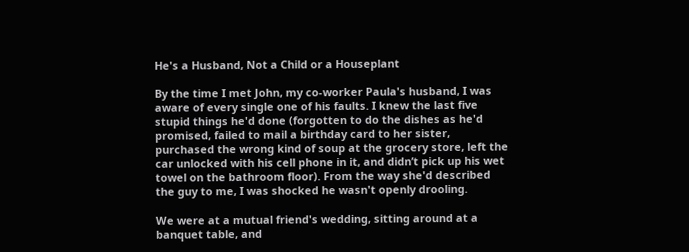He's a Husband, Not a Child or a Houseplant

By the time I met John, my co-worker Paula's husband, I was aware of every single one of his faults. I knew the last five stupid things he'd done (forgotten to do the dishes as he'd promised, failed to mail a birthday card to her sister, purchased the wrong kind of soup at the grocery store, left the car unlocked with his cell phone in it, and didn’t pick up his wet towel on the bathroom floor). From the way she'd described the guy to me, I was shocked he wasn't openly drooling.

We were at a mutual friend's wedding, sitting around at a banquet table, and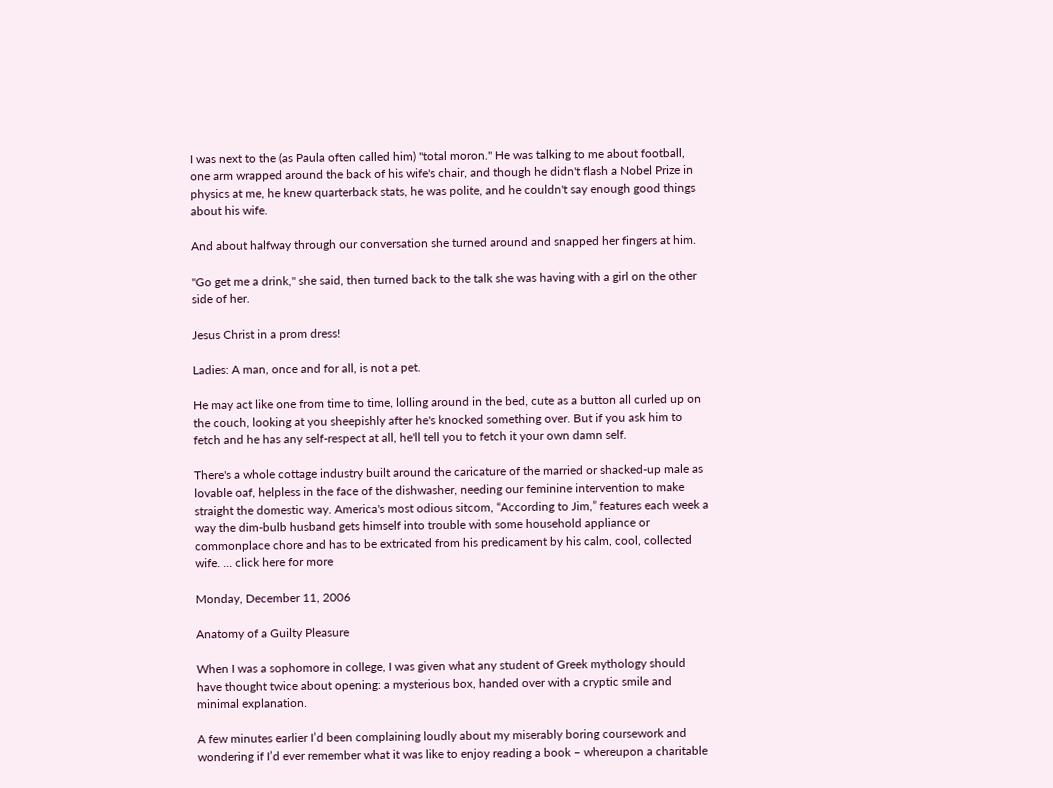I was next to the (as Paula often called him) "total moron." He was talking to me about football, one arm wrapped around the back of his wife's chair, and though he didn't flash a Nobel Prize in physics at me, he knew quarterback stats, he was polite, and he couldn't say enough good things about his wife.

And about halfway through our conversation she turned around and snapped her fingers at him.

"Go get me a drink," she said, then turned back to the talk she was having with a girl on the other side of her.

Jesus Christ in a prom dress!

Ladies: A man, once and for all, is not a pet.

He may act like one from time to time, lolling around in the bed, cute as a button all curled up on the couch, looking at you sheepishly after he's knocked something over. But if you ask him to fetch and he has any self-respect at all, he'll tell you to fetch it your own damn self.

There's a whole cottage industry built around the caricature of the married or shacked-up male as lovable oaf, helpless in the face of the dishwasher, needing our feminine intervention to make straight the domestic way. America's most odious sitcom, “According to Jim,” features each week a way the dim-bulb husband gets himself into trouble with some household appliance or commonplace chore and has to be extricated from his predicament by his calm, cool, collected wife. ... click here for more

Monday, December 11, 2006

Anatomy of a Guilty Pleasure

When I was a sophomore in college, I was given what any student of Greek mythology should have thought twice about opening: a mysterious box, handed over with a cryptic smile and minimal explanation.

A few minutes earlier I’d been complaining loudly about my miserably boring coursework and wondering if I’d ever remember what it was like to enjoy reading a book – whereupon a charitable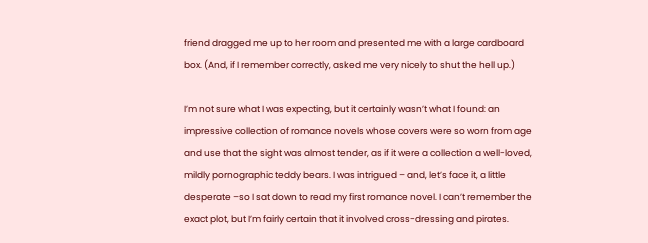friend dragged me up to her room and presented me with a large cardboard box. (And, if I remember correctly, asked me very nicely to shut the hell up.)

I’m not sure what I was expecting, but it certainly wasn’t what I found: an impressive collection of romance novels whose covers were so worn from age and use that the sight was almost tender, as if it were a collection a well-loved, mildly pornographic teddy bears. I was intrigued – and, let’s face it, a little desperate –so I sat down to read my first romance novel. I can’t remember the exact plot, but I’m fairly certain that it involved cross-dressing and pirates.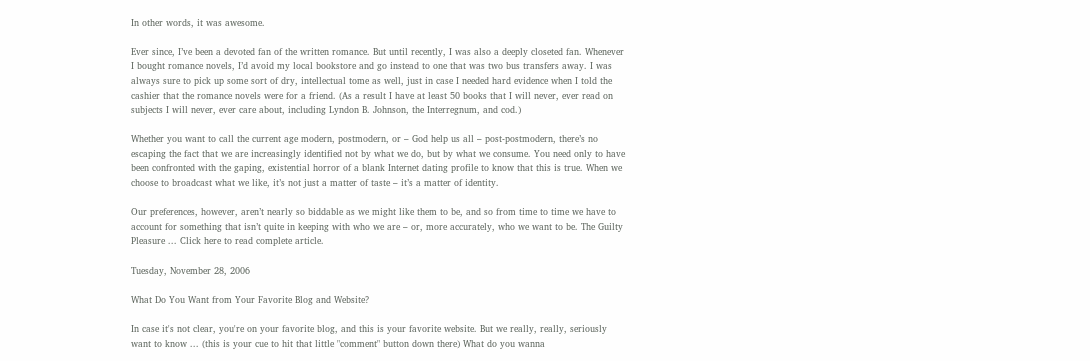In other words, it was awesome.

Ever since, I’ve been a devoted fan of the written romance. But until recently, I was also a deeply closeted fan. Whenever I bought romance novels, I’d avoid my local bookstore and go instead to one that was two bus transfers away. I was always sure to pick up some sort of dry, intellectual tome as well, just in case I needed hard evidence when I told the cashier that the romance novels were for a friend. (As a result I have at least 50 books that I will never, ever read on subjects I will never, ever care about, including Lyndon B. Johnson, the Interregnum, and cod.)

Whether you want to call the current age modern, postmodern, or – God help us all – post-postmodern, there’s no escaping the fact that we are increasingly identified not by what we do, but by what we consume. You need only to have been confronted with the gaping, existential horror of a blank Internet dating profile to know that this is true. When we choose to broadcast what we like, it’s not just a matter of taste – it’s a matter of identity.

Our preferences, however, aren’t nearly so biddable as we might like them to be, and so from time to time we have to account for something that isn’t quite in keeping with who we are – or, more accurately, who we want to be. The Guilty Pleasure ... Click here to read complete article.

Tuesday, November 28, 2006

What Do You Want from Your Favorite Blog and Website?

In case it's not clear, you're on your favorite blog, and this is your favorite website. But we really, really, seriously want to know ... (this is your cue to hit that little "comment" button down there) What do you wanna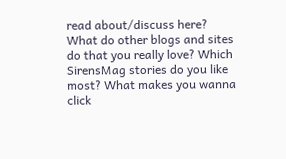read about/discuss here? What do other blogs and sites do that you really love? Which SirensMag stories do you like most? What makes you wanna click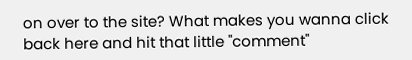on over to the site? What makes you wanna click back here and hit that little "comment"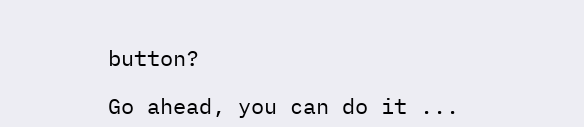button?

Go ahead, you can do it ...